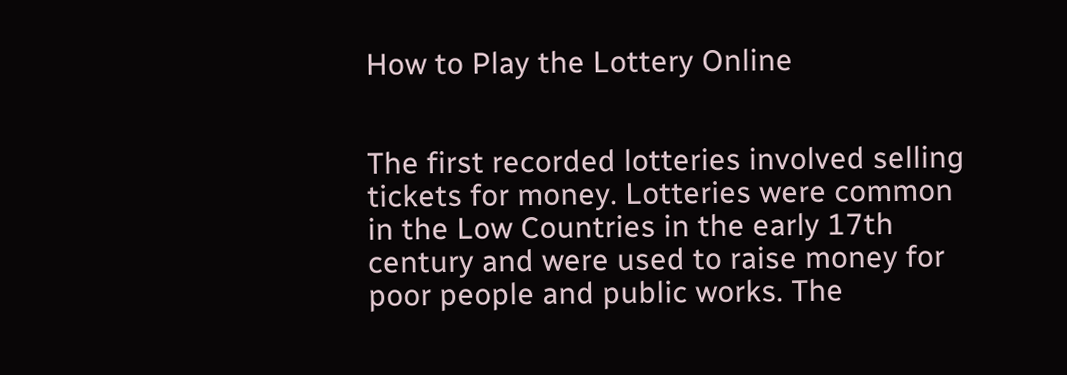How to Play the Lottery Online


The first recorded lotteries involved selling tickets for money. Lotteries were common in the Low Countries in the early 17th century and were used to raise money for poor people and public works. The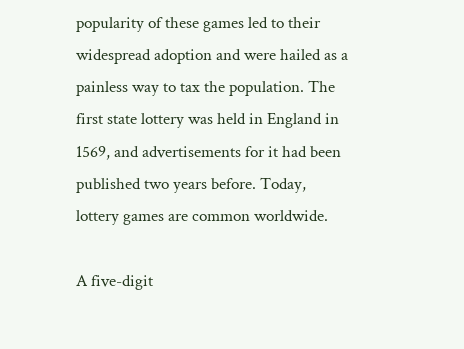popularity of these games led to their widespread adoption and were hailed as a painless way to tax the population. The first state lottery was held in England in 1569, and advertisements for it had been published two years before. Today, lottery games are common worldwide.

A five-digit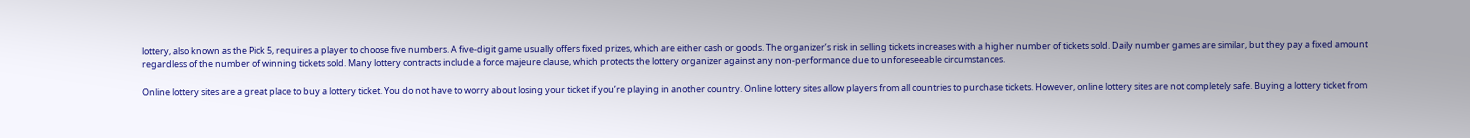lottery, also known as the Pick 5, requires a player to choose five numbers. A five-digit game usually offers fixed prizes, which are either cash or goods. The organizer’s risk in selling tickets increases with a higher number of tickets sold. Daily number games are similar, but they pay a fixed amount regardless of the number of winning tickets sold. Many lottery contracts include a force majeure clause, which protects the lottery organizer against any non-performance due to unforeseeable circumstances.

Online lottery sites are a great place to buy a lottery ticket. You do not have to worry about losing your ticket if you’re playing in another country. Online lottery sites allow players from all countries to purchase tickets. However, online lottery sites are not completely safe. Buying a lottery ticket from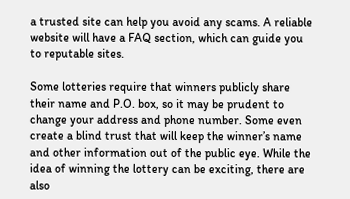a trusted site can help you avoid any scams. A reliable website will have a FAQ section, which can guide you to reputable sites.

Some lotteries require that winners publicly share their name and P.O. box, so it may be prudent to change your address and phone number. Some even create a blind trust that will keep the winner’s name and other information out of the public eye. While the idea of winning the lottery can be exciting, there are also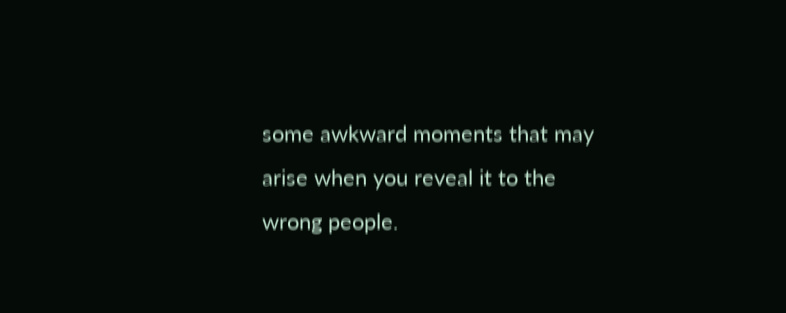some awkward moments that may arise when you reveal it to the wrong people.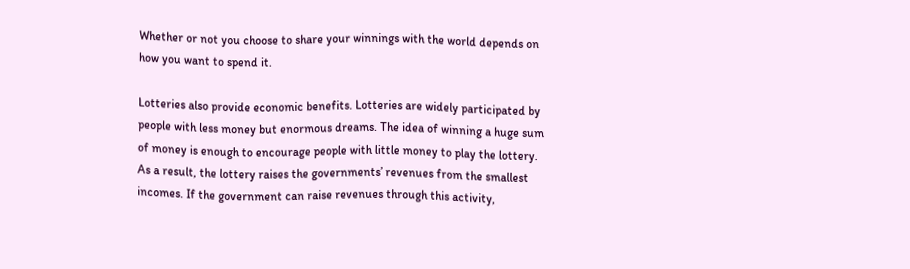Whether or not you choose to share your winnings with the world depends on how you want to spend it.

Lotteries also provide economic benefits. Lotteries are widely participated by people with less money but enormous dreams. The idea of winning a huge sum of money is enough to encourage people with little money to play the lottery. As a result, the lottery raises the governments’ revenues from the smallest incomes. If the government can raise revenues through this activity,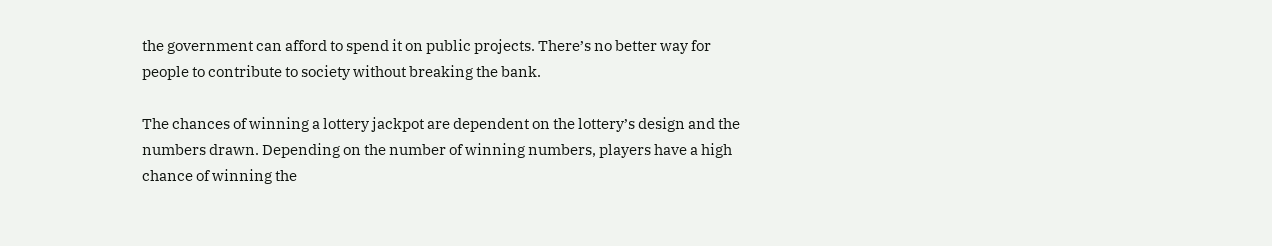the government can afford to spend it on public projects. There’s no better way for people to contribute to society without breaking the bank.

The chances of winning a lottery jackpot are dependent on the lottery’s design and the numbers drawn. Depending on the number of winning numbers, players have a high chance of winning the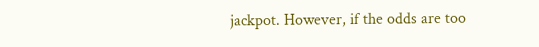jackpot. However, if the odds are too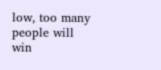low, too many people will win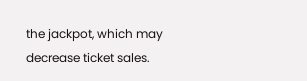the jackpot, which may decrease ticket sales.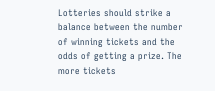Lotteries should strike a balance between the number of winning tickets and the odds of getting a prize. The more tickets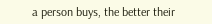a person buys, the better their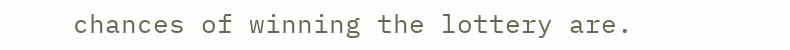chances of winning the lottery are.